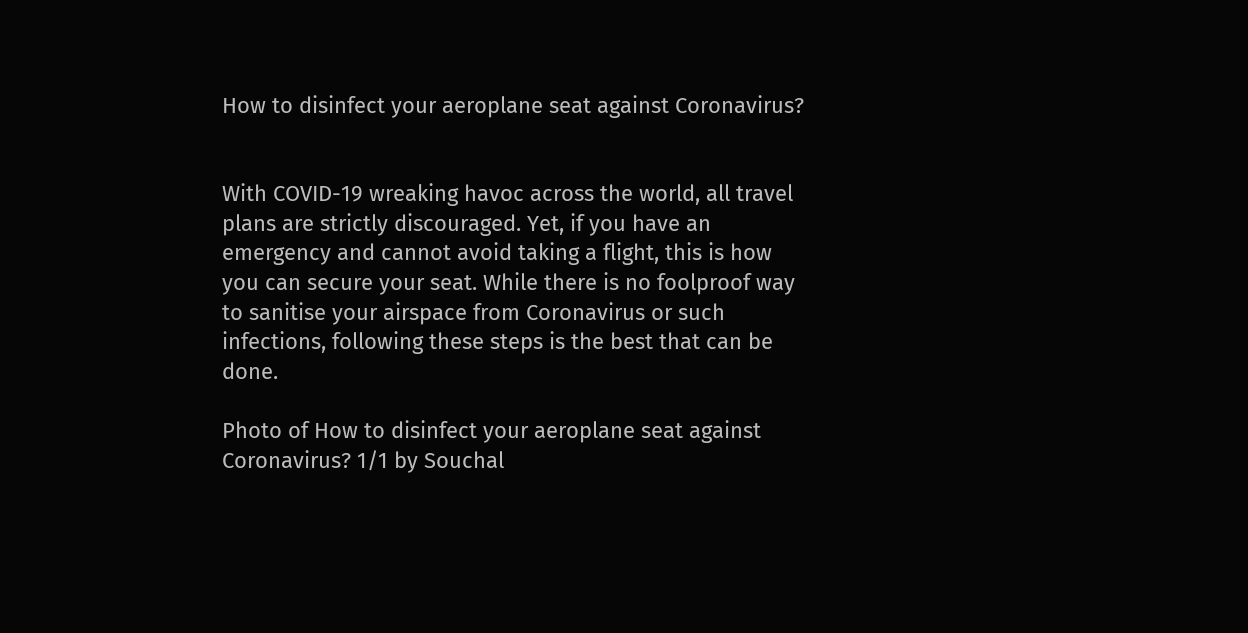How to disinfect your aeroplane seat against Coronavirus?


With COVID-19 wreaking havoc across the world, all travel plans are strictly discouraged. Yet, if you have an emergency and cannot avoid taking a flight, this is how you can secure your seat. While there is no foolproof way to sanitise your airspace from Coronavirus or such infections, following these steps is the best that can be done.

Photo of How to disinfect your aeroplane seat against Coronavirus? 1/1 by Souchal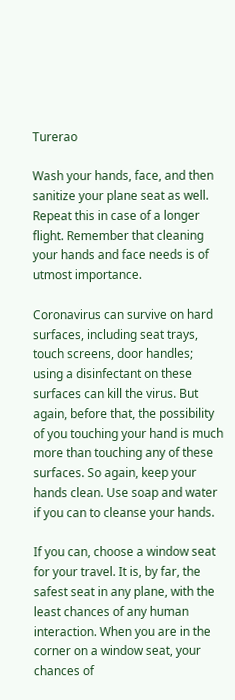Turerao

Wash your hands, face, and then sanitize your plane seat as well. Repeat this in case of a longer flight. Remember that cleaning your hands and face needs is of utmost importance.

Coronavirus can survive on hard surfaces, including seat trays, touch screens, door handles; using a disinfectant on these surfaces can kill the virus. But again, before that, the possibility of you touching your hand is much more than touching any of these surfaces. So again, keep your hands clean. Use soap and water if you can to cleanse your hands.

If you can, choose a window seat for your travel. It is, by far, the safest seat in any plane, with the least chances of any human interaction. When you are in the corner on a window seat, your chances of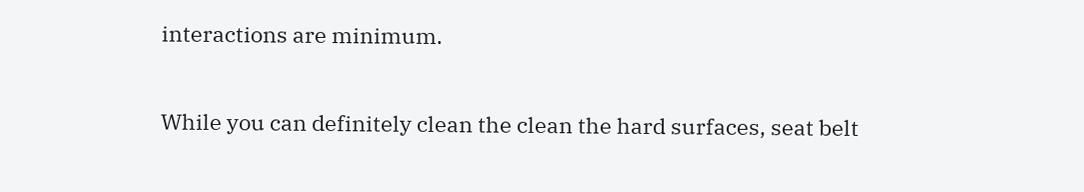interactions are minimum.

While you can definitely clean the clean the hard surfaces, seat belt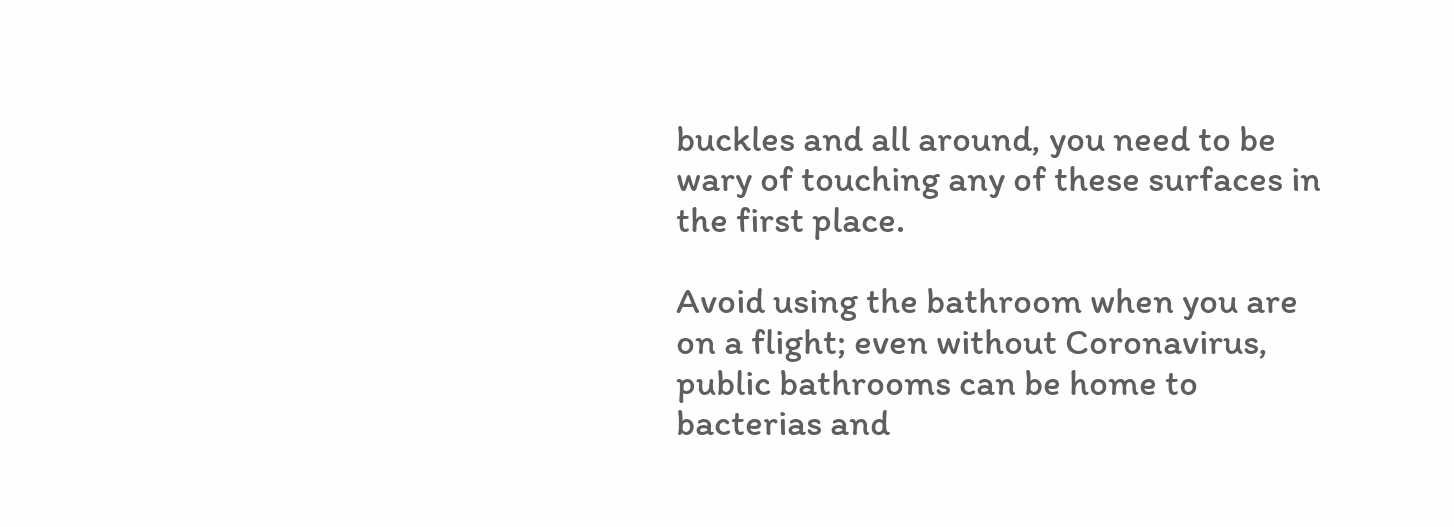buckles and all around, you need to be wary of touching any of these surfaces in the first place.

Avoid using the bathroom when you are on a flight; even without Coronavirus, public bathrooms can be home to bacterias and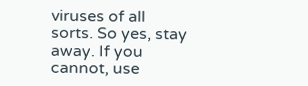viruses of all sorts. So yes, stay away. If you cannot, use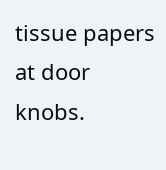tissue papers at door knobs.